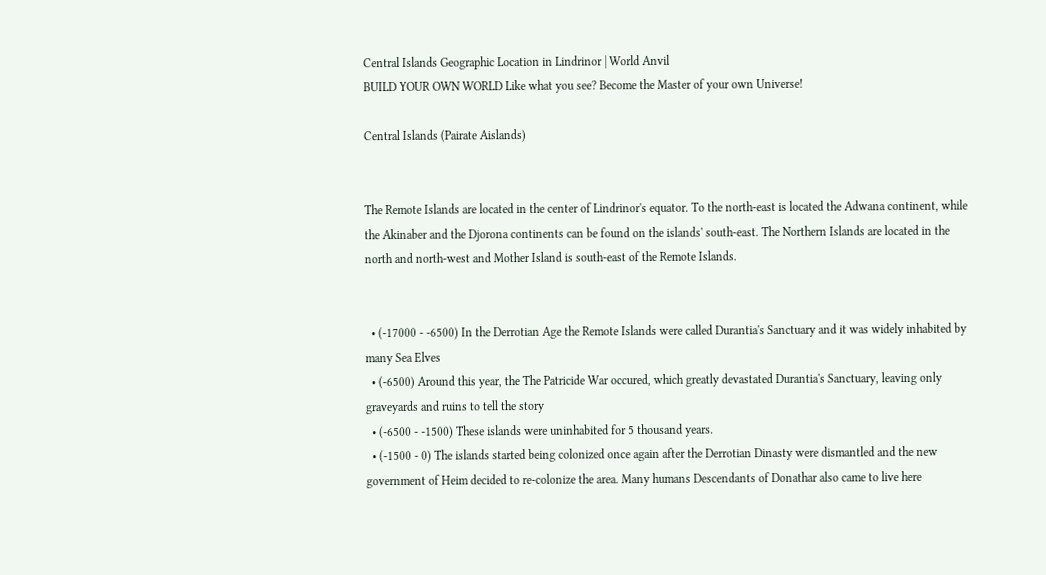Central Islands Geographic Location in Lindrinor | World Anvil
BUILD YOUR OWN WORLD Like what you see? Become the Master of your own Universe!

Central Islands (Pairate Aislands)


The Remote Islands are located in the center of Lindrinor's equator. To the north-east is located the Adwana continent, while the Akinaber and the Djorona continents can be found on the islands' south-east. The Northern Islands are located in the north and north-west and Mother Island is south-east of the Remote Islands.


  • (-17000 - -6500) In the Derrotian Age the Remote Islands were called Durantia's Sanctuary and it was widely inhabited by many Sea Elves
  • (-6500) Around this year, the The Patricide War occured, which greatly devastated Durantia's Sanctuary, leaving only graveyards and ruins to tell the story
  • (-6500 - -1500) These islands were uninhabited for 5 thousand years.
  • (-1500 - 0) The islands started being colonized once again after the Derrotian Dinasty were dismantled and the new government of Heim decided to re-colonize the area. Many humans Descendants of Donathar also came to live here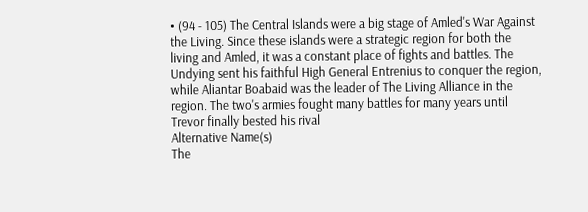• (94 - 105) The Central Islands were a big stage of Amled's War Against the Living. Since these islands were a strategic region for both the living and Amled, it was a constant place of fights and battles. The Undying sent his faithful High General Entrenius to conquer the region, while Aliantar Boabaid was the leader of The Living Alliance in the region. The two's armies fought many battles for many years until Trevor finally bested his rival
Alternative Name(s)
The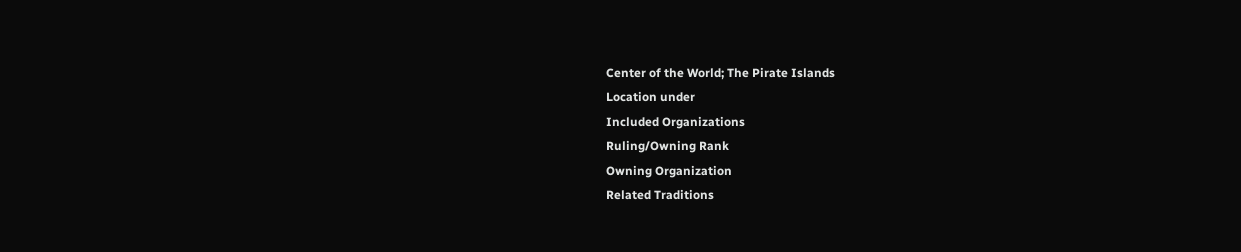Center of the World; The Pirate Islands
Location under
Included Organizations
Ruling/Owning Rank
Owning Organization
Related Traditions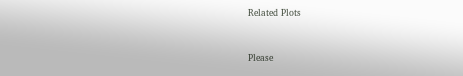Related Plots


Please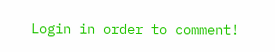Login in order to comment!